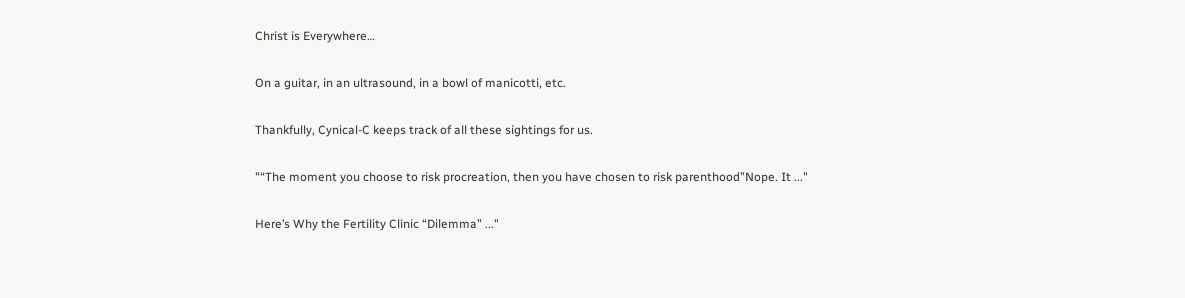Christ is Everywhere…

On a guitar, in an ultrasound, in a bowl of manicotti, etc.

Thankfully, Cynical-C keeps track of all these sightings for us.

"“The moment you choose to risk procreation, then you have chosen to risk parenthood”Nope. It ..."

Here’s Why the Fertility Clinic “Dilemma” ..."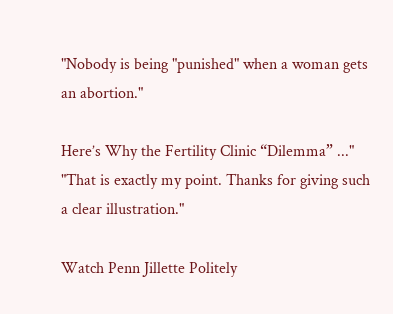"Nobody is being "punished" when a woman gets an abortion."

Here’s Why the Fertility Clinic “Dilemma” ..."
"That is exactly my point. Thanks for giving such a clear illustration."

Watch Penn Jillette Politely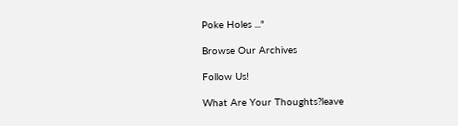Poke Holes ..."

Browse Our Archives

Follow Us!

What Are Your Thoughts?leave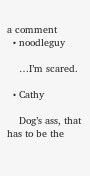a comment
  • noodleguy

    …I’m scared.

  • Cathy

    Dog’s ass, that has to be the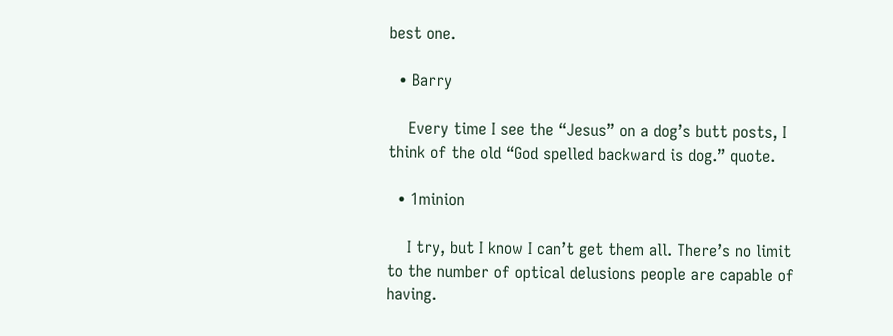best one.

  • Barry

    Every time I see the “Jesus” on a dog’s butt posts, I think of the old “God spelled backward is dog.” quote.

  • 1minion

    I try, but I know I can’t get them all. There’s no limit to the number of optical delusions people are capable of having.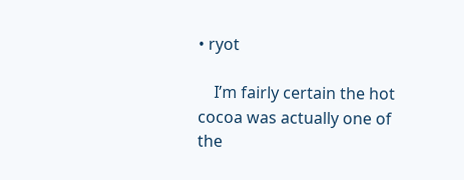• ryot

    I’m fairly certain the hot cocoa was actually one of the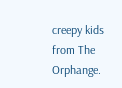creepy kids from The Orphange.